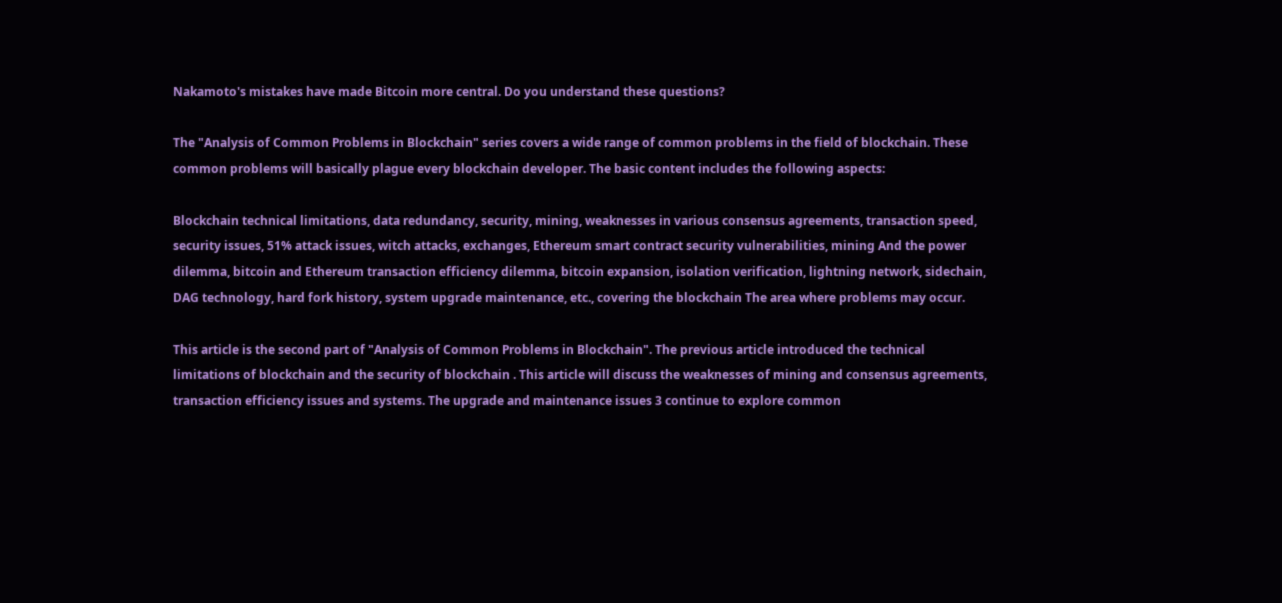Nakamoto's mistakes have made Bitcoin more central. Do you understand these questions?

The "Analysis of Common Problems in Blockchain" series covers a wide range of common problems in the field of blockchain. These common problems will basically plague every blockchain developer. The basic content includes the following aspects:

Blockchain technical limitations, data redundancy, security, mining, weaknesses in various consensus agreements, transaction speed, security issues, 51% attack issues, witch attacks, exchanges, Ethereum smart contract security vulnerabilities, mining And the power dilemma, bitcoin and Ethereum transaction efficiency dilemma, bitcoin expansion, isolation verification, lightning network, sidechain, DAG technology, hard fork history, system upgrade maintenance, etc., covering the blockchain The area where problems may occur.

This article is the second part of "Analysis of Common Problems in Blockchain". The previous article introduced the technical limitations of blockchain and the security of blockchain . This article will discuss the weaknesses of mining and consensus agreements, transaction efficiency issues and systems. The upgrade and maintenance issues 3 continue to explore common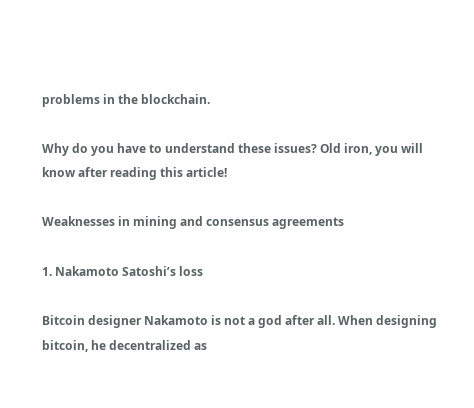problems in the blockchain.

Why do you have to understand these issues? Old iron, you will know after reading this article!

Weaknesses in mining and consensus agreements

1. Nakamoto Satoshi’s loss

Bitcoin designer Nakamoto is not a god after all. When designing bitcoin, he decentralized as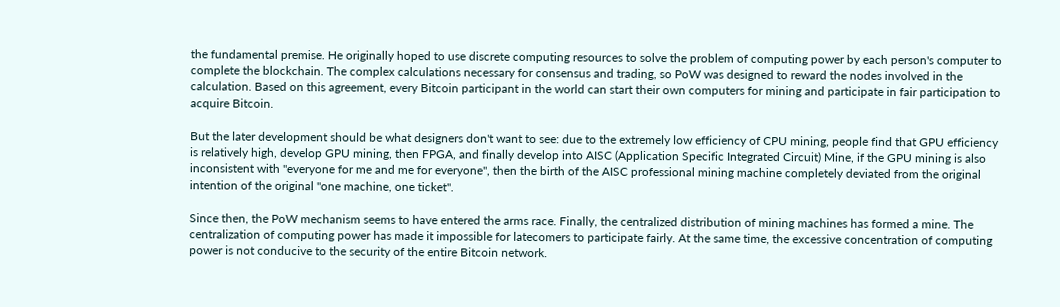the fundamental premise. He originally hoped to use discrete computing resources to solve the problem of computing power by each person's computer to complete the blockchain. The complex calculations necessary for consensus and trading, so PoW was designed to reward the nodes involved in the calculation. Based on this agreement, every Bitcoin participant in the world can start their own computers for mining and participate in fair participation to acquire Bitcoin.

But the later development should be what designers don't want to see: due to the extremely low efficiency of CPU mining, people find that GPU efficiency is relatively high, develop GPU mining, then FPGA, and finally develop into AISC (Application Specific Integrated Circuit) Mine, if the GPU mining is also inconsistent with "everyone for me and me for everyone", then the birth of the AISC professional mining machine completely deviated from the original intention of the original "one machine, one ticket".

Since then, the PoW mechanism seems to have entered the arms race. Finally, the centralized distribution of mining machines has formed a mine. The centralization of computing power has made it impossible for latecomers to participate fairly. At the same time, the excessive concentration of computing power is not conducive to the security of the entire Bitcoin network.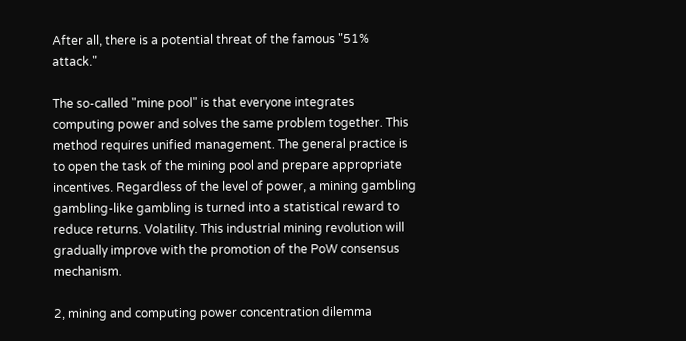After all, there is a potential threat of the famous "51% attack."

The so-called "mine pool" is that everyone integrates computing power and solves the same problem together. This method requires unified management. The general practice is to open the task of the mining pool and prepare appropriate incentives. Regardless of the level of power, a mining gambling gambling-like gambling is turned into a statistical reward to reduce returns. Volatility. This industrial mining revolution will gradually improve with the promotion of the PoW consensus mechanism.

2, mining and computing power concentration dilemma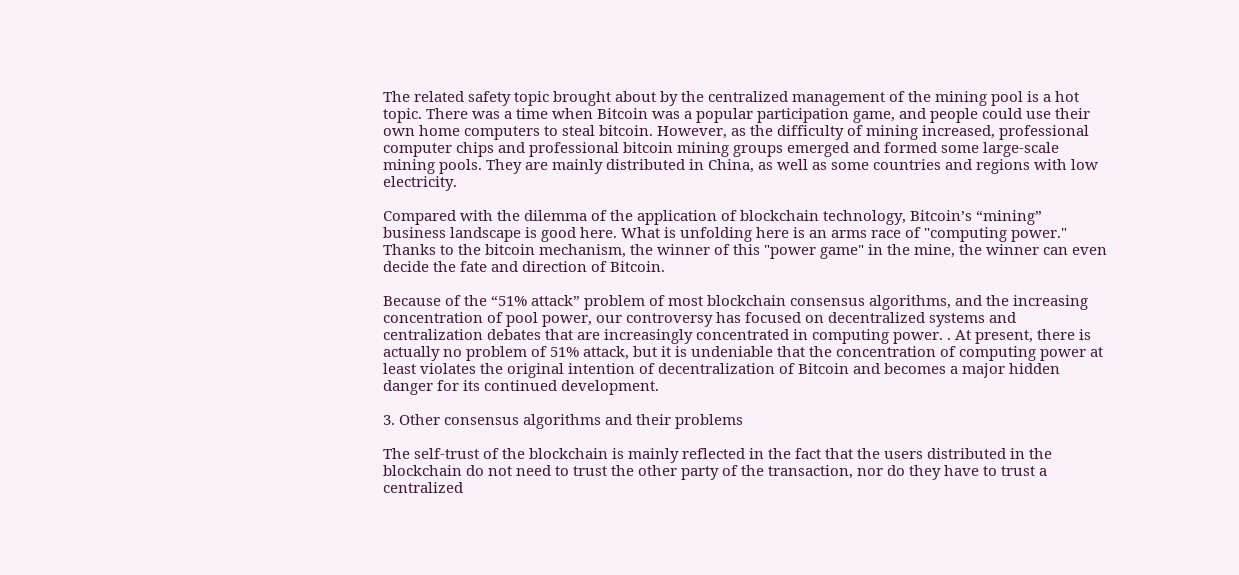The related safety topic brought about by the centralized management of the mining pool is a hot topic. There was a time when Bitcoin was a popular participation game, and people could use their own home computers to steal bitcoin. However, as the difficulty of mining increased, professional computer chips and professional bitcoin mining groups emerged and formed some large-scale mining pools. They are mainly distributed in China, as well as some countries and regions with low electricity.

Compared with the dilemma of the application of blockchain technology, Bitcoin’s “mining” business landscape is good here. What is unfolding here is an arms race of "computing power." Thanks to the bitcoin mechanism, the winner of this "power game" in the mine, the winner can even decide the fate and direction of Bitcoin.

Because of the “51% attack” problem of most blockchain consensus algorithms, and the increasing concentration of pool power, our controversy has focused on decentralized systems and centralization debates that are increasingly concentrated in computing power. . At present, there is actually no problem of 51% attack, but it is undeniable that the concentration of computing power at least violates the original intention of decentralization of Bitcoin and becomes a major hidden danger for its continued development.

3. Other consensus algorithms and their problems

The self-trust of the blockchain is mainly reflected in the fact that the users distributed in the blockchain do not need to trust the other party of the transaction, nor do they have to trust a centralized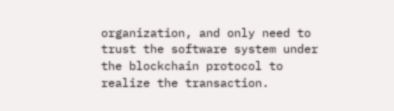organization, and only need to trust the software system under the blockchain protocol to realize the transaction.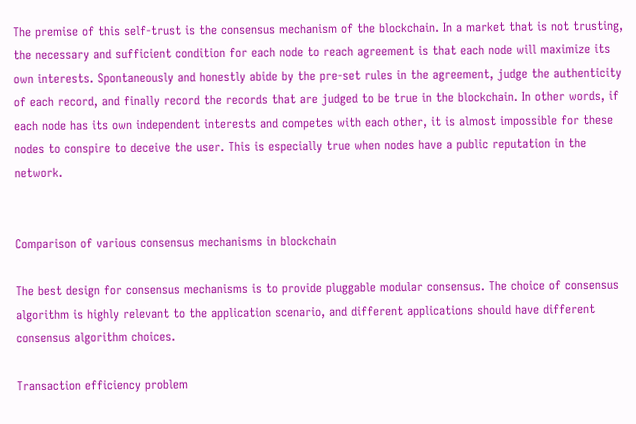The premise of this self-trust is the consensus mechanism of the blockchain. In a market that is not trusting, the necessary and sufficient condition for each node to reach agreement is that each node will maximize its own interests. Spontaneously and honestly abide by the pre-set rules in the agreement, judge the authenticity of each record, and finally record the records that are judged to be true in the blockchain. In other words, if each node has its own independent interests and competes with each other, it is almost impossible for these nodes to conspire to deceive the user. This is especially true when nodes have a public reputation in the network.


Comparison of various consensus mechanisms in blockchain

The best design for consensus mechanisms is to provide pluggable modular consensus. The choice of consensus algorithm is highly relevant to the application scenario, and different applications should have different consensus algorithm choices.

Transaction efficiency problem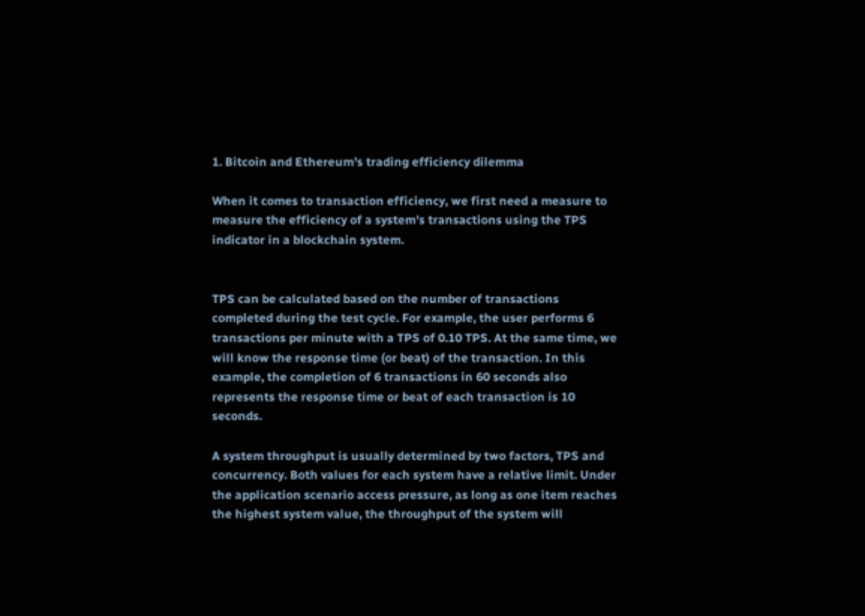1. Bitcoin and Ethereum's trading efficiency dilemma

When it comes to transaction efficiency, we first need a measure to measure the efficiency of a system's transactions using the TPS indicator in a blockchain system.


TPS can be calculated based on the number of transactions completed during the test cycle. For example, the user performs 6 transactions per minute with a TPS of 0.10 TPS. At the same time, we will know the response time (or beat) of the transaction. In this example, the completion of 6 transactions in 60 seconds also represents the response time or beat of each transaction is 10 seconds.

A system throughput is usually determined by two factors, TPS and concurrency. Both values for each system have a relative limit. Under the application scenario access pressure, as long as one item reaches the highest system value, the throughput of the system will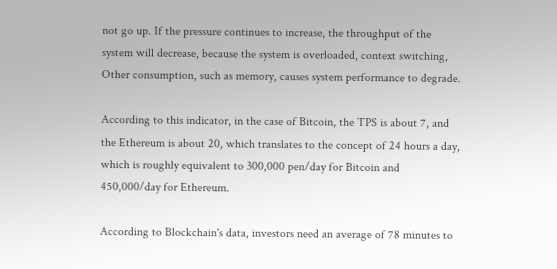not go up. If the pressure continues to increase, the throughput of the system will decrease, because the system is overloaded, context switching, Other consumption, such as memory, causes system performance to degrade.

According to this indicator, in the case of Bitcoin, the TPS is about 7, and the Ethereum is about 20, which translates to the concept of 24 hours a day, which is roughly equivalent to 300,000 pen/day for Bitcoin and 450,000/day for Ethereum.

According to Blockchain's data, investors need an average of 78 minutes to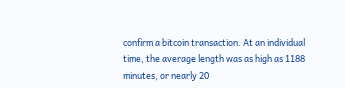confirm a bitcoin transaction. At an individual time, the average length was as high as 1188 minutes, or nearly 20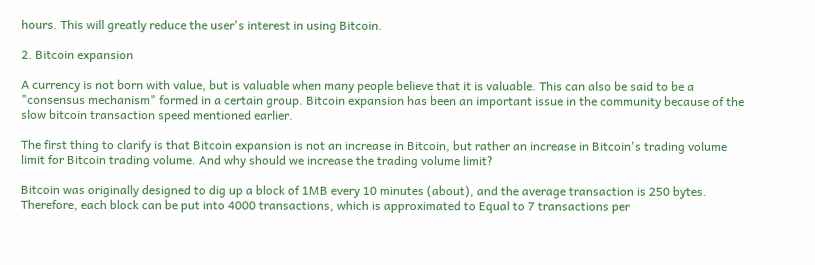hours. This will greatly reduce the user's interest in using Bitcoin.

2. Bitcoin expansion

A currency is not born with value, but is valuable when many people believe that it is valuable. This can also be said to be a "consensus mechanism" formed in a certain group. Bitcoin expansion has been an important issue in the community because of the slow bitcoin transaction speed mentioned earlier.

The first thing to clarify is that Bitcoin expansion is not an increase in Bitcoin, but rather an increase in Bitcoin's trading volume limit for Bitcoin trading volume. And why should we increase the trading volume limit?

Bitcoin was originally designed to dig up a block of 1MB every 10 minutes (about), and the average transaction is 250 bytes. Therefore, each block can be put into 4000 transactions, which is approximated to Equal to 7 transactions per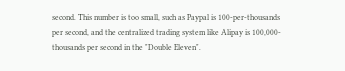second. This number is too small, such as Paypal is 100-per-thousands per second, and the centralized trading system like Alipay is 100,000-thousands per second in the "Double Eleven".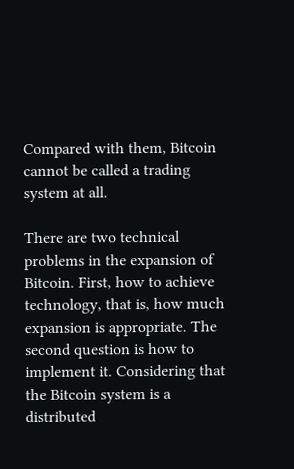Compared with them, Bitcoin cannot be called a trading system at all.

There are two technical problems in the expansion of Bitcoin. First, how to achieve technology, that is, how much expansion is appropriate. The second question is how to implement it. Considering that the Bitcoin system is a distributed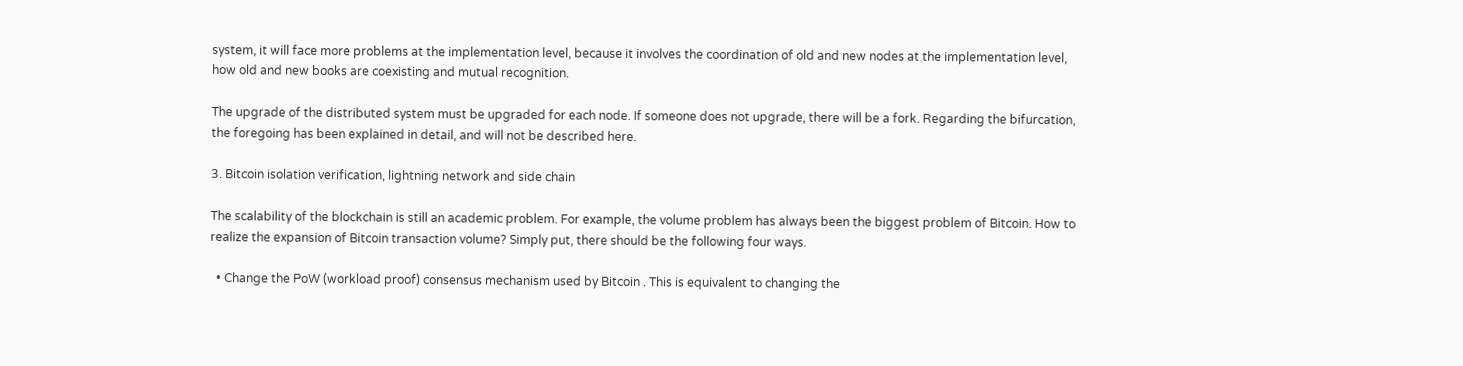system, it will face more problems at the implementation level, because it involves the coordination of old and new nodes at the implementation level, how old and new books are coexisting and mutual recognition.

The upgrade of the distributed system must be upgraded for each node. If someone does not upgrade, there will be a fork. Regarding the bifurcation, the foregoing has been explained in detail, and will not be described here.

3. Bitcoin isolation verification, lightning network and side chain

The scalability of the blockchain is still an academic problem. For example, the volume problem has always been the biggest problem of Bitcoin. How to realize the expansion of Bitcoin transaction volume? Simply put, there should be the following four ways.

  • Change the PoW (workload proof) consensus mechanism used by Bitcoin . This is equivalent to changing the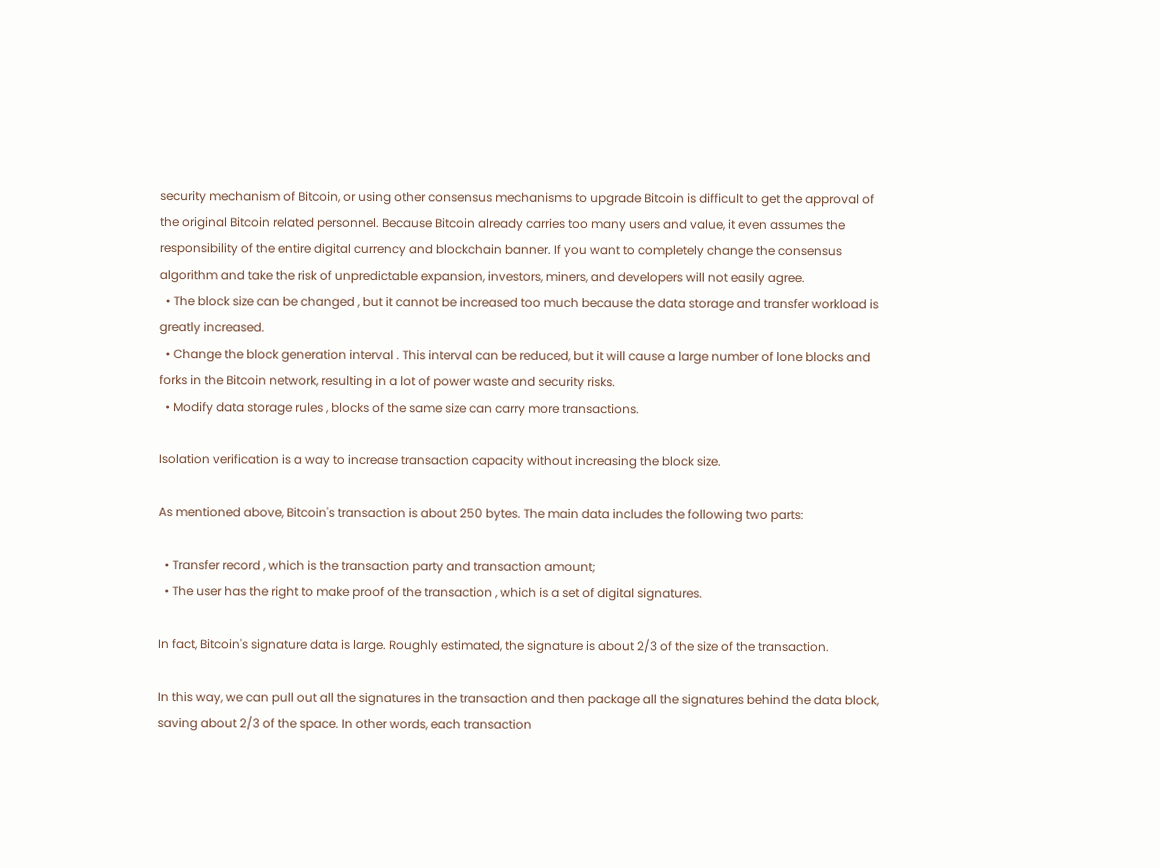security mechanism of Bitcoin, or using other consensus mechanisms to upgrade Bitcoin is difficult to get the approval of the original Bitcoin related personnel. Because Bitcoin already carries too many users and value, it even assumes the responsibility of the entire digital currency and blockchain banner. If you want to completely change the consensus algorithm and take the risk of unpredictable expansion, investors, miners, and developers will not easily agree.
  • The block size can be changed , but it cannot be increased too much because the data storage and transfer workload is greatly increased.
  • Change the block generation interval . This interval can be reduced, but it will cause a large number of lone blocks and forks in the Bitcoin network, resulting in a lot of power waste and security risks.
  • Modify data storage rules , blocks of the same size can carry more transactions.

Isolation verification is a way to increase transaction capacity without increasing the block size.

As mentioned above, Bitcoin's transaction is about 250 bytes. The main data includes the following two parts:

  • Transfer record , which is the transaction party and transaction amount;
  • The user has the right to make proof of the transaction , which is a set of digital signatures.

In fact, Bitcoin's signature data is large. Roughly estimated, the signature is about 2/3 of the size of the transaction.

In this way, we can pull out all the signatures in the transaction and then package all the signatures behind the data block, saving about 2/3 of the space. In other words, each transaction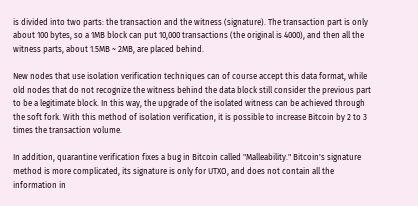is divided into two parts: the transaction and the witness (signature). The transaction part is only about 100 bytes, so a 1MB block can put 10,000 transactions (the original is 4000), and then all the witness parts, about 1.5MB ~ 2MB, are placed behind.

New nodes that use isolation verification techniques can of course accept this data format, while old nodes that do not recognize the witness behind the data block still consider the previous part to be a legitimate block. In this way, the upgrade of the isolated witness can be achieved through the soft fork. With this method of isolation verification, it is possible to increase Bitcoin by 2 to 3 times the transaction volume.

In addition, quarantine verification fixes a bug in Bitcoin called "Malleability." Bitcoin's signature method is more complicated, its signature is only for UTXO, and does not contain all the information in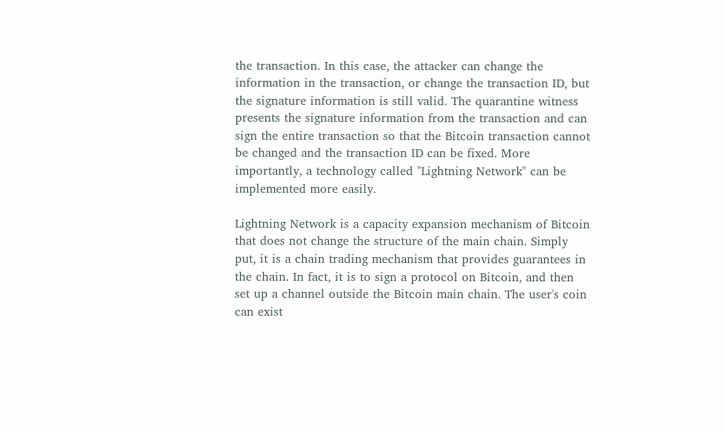the transaction. In this case, the attacker can change the information in the transaction, or change the transaction ID, but the signature information is still valid. The quarantine witness presents the signature information from the transaction and can sign the entire transaction so that the Bitcoin transaction cannot be changed and the transaction ID can be fixed. More importantly, a technology called "Lightning Network" can be implemented more easily.

Lightning Network is a capacity expansion mechanism of Bitcoin that does not change the structure of the main chain. Simply put, it is a chain trading mechanism that provides guarantees in the chain. In fact, it is to sign a protocol on Bitcoin, and then set up a channel outside the Bitcoin main chain. The user's coin can exist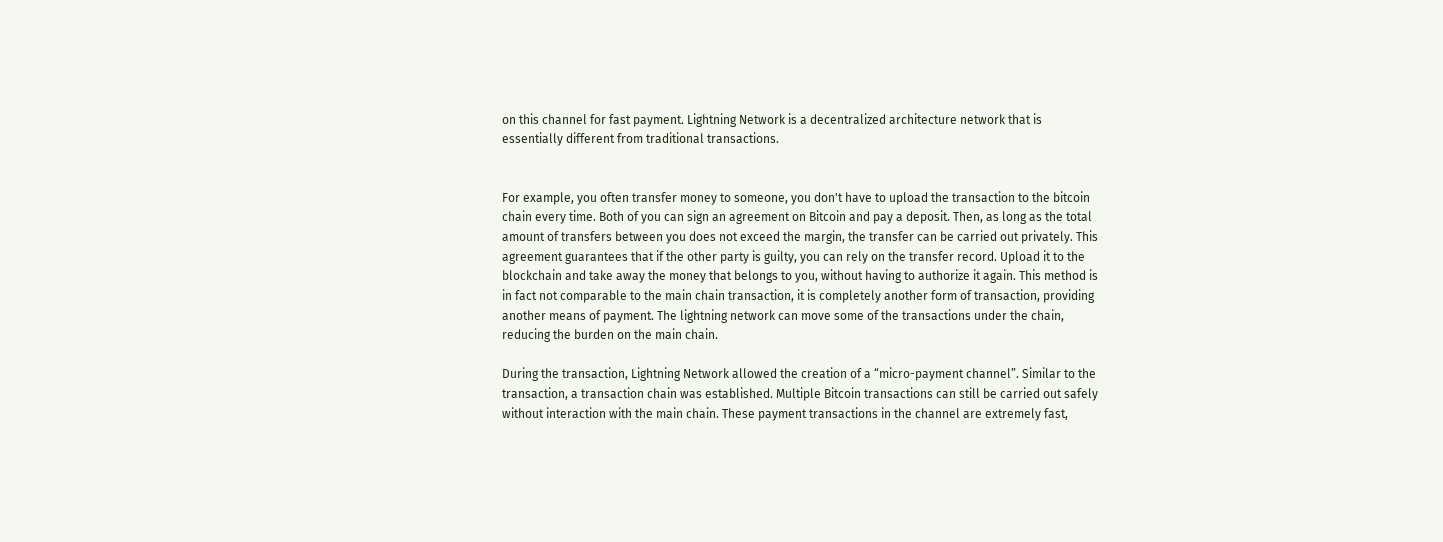on this channel for fast payment. Lightning Network is a decentralized architecture network that is essentially different from traditional transactions.


For example, you often transfer money to someone, you don't have to upload the transaction to the bitcoin chain every time. Both of you can sign an agreement on Bitcoin and pay a deposit. Then, as long as the total amount of transfers between you does not exceed the margin, the transfer can be carried out privately. This agreement guarantees that if the other party is guilty, you can rely on the transfer record. Upload it to the blockchain and take away the money that belongs to you, without having to authorize it again. This method is in fact not comparable to the main chain transaction, it is completely another form of transaction, providing another means of payment. The lightning network can move some of the transactions under the chain, reducing the burden on the main chain.

During the transaction, Lightning Network allowed the creation of a “micro-payment channel”. Similar to the transaction, a transaction chain was established. Multiple Bitcoin transactions can still be carried out safely without interaction with the main chain. These payment transactions in the channel are extremely fast,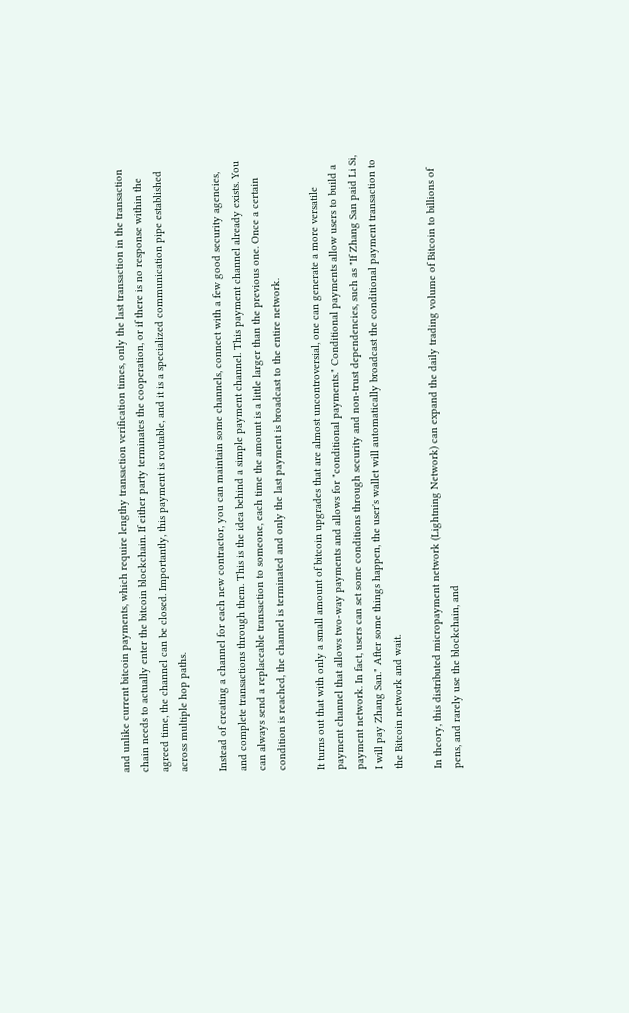and unlike current bitcoin payments, which require lengthy transaction verification times, only the last transaction in the transaction chain needs to actually enter the bitcoin blockchain. If either party terminates the cooperation, or if there is no response within the agreed time, the channel can be closed. Importantly, this payment is routable, and it is a specialized communication pipe established across multiple hop paths.

Instead of creating a channel for each new contractor, you can maintain some channels, connect with a few good security agencies, and complete transactions through them. This is the idea behind a simple payment channel. This payment channel already exists. You can always send a replaceable transaction to someone, each time the amount is a little larger than the previous one. Once a certain condition is reached, the channel is terminated and only the last payment is broadcast to the entire network.

It turns out that with only a small amount of bitcoin upgrades that are almost uncontroversial, one can generate a more versatile payment channel that allows two-way payments and allows for "conditional payments." Conditional payments allow users to build a payment network. In fact, users can set some conditions through security and non-trust dependencies, such as "If Zhang San paid Li Si, I will pay Zhang San." After some things happen, the user's wallet will automatically broadcast the conditional payment transaction to the Bitcoin network and wait.

In theory, this distributed micropayment network (Lightning Network) can expand the daily trading volume of Bitcoin to billions of pens, and rarely use the blockchain, and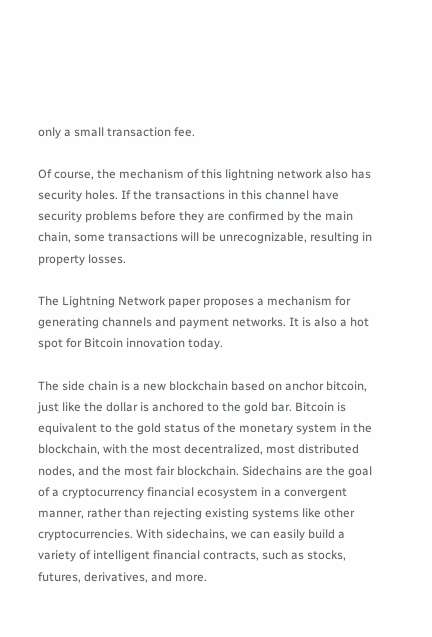only a small transaction fee.

Of course, the mechanism of this lightning network also has security holes. If the transactions in this channel have security problems before they are confirmed by the main chain, some transactions will be unrecognizable, resulting in property losses.

The Lightning Network paper proposes a mechanism for generating channels and payment networks. It is also a hot spot for Bitcoin innovation today.

The side chain is a new blockchain based on anchor bitcoin, just like the dollar is anchored to the gold bar. Bitcoin is equivalent to the gold status of the monetary system in the blockchain, with the most decentralized, most distributed nodes, and the most fair blockchain. Sidechains are the goal of a cryptocurrency financial ecosystem in a convergent manner, rather than rejecting existing systems like other cryptocurrencies. With sidechains, we can easily build a variety of intelligent financial contracts, such as stocks, futures, derivatives, and more.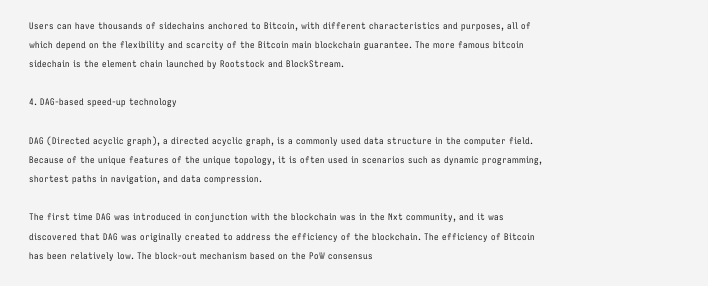Users can have thousands of sidechains anchored to Bitcoin, with different characteristics and purposes, all of which depend on the flexibility and scarcity of the Bitcoin main blockchain guarantee. The more famous bitcoin sidechain is the element chain launched by Rootstock and BlockStream.

4. DAG-based speed-up technology

DAG (Directed acyclic graph), a directed acyclic graph, is a commonly used data structure in the computer field. Because of the unique features of the unique topology, it is often used in scenarios such as dynamic programming, shortest paths in navigation, and data compression.

The first time DAG was introduced in conjunction with the blockchain was in the Nxt community, and it was discovered that DAG was originally created to address the efficiency of the blockchain. The efficiency of Bitcoin has been relatively low. The block-out mechanism based on the PoW consensus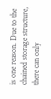is one reason. Due to the chained storage structure, there can only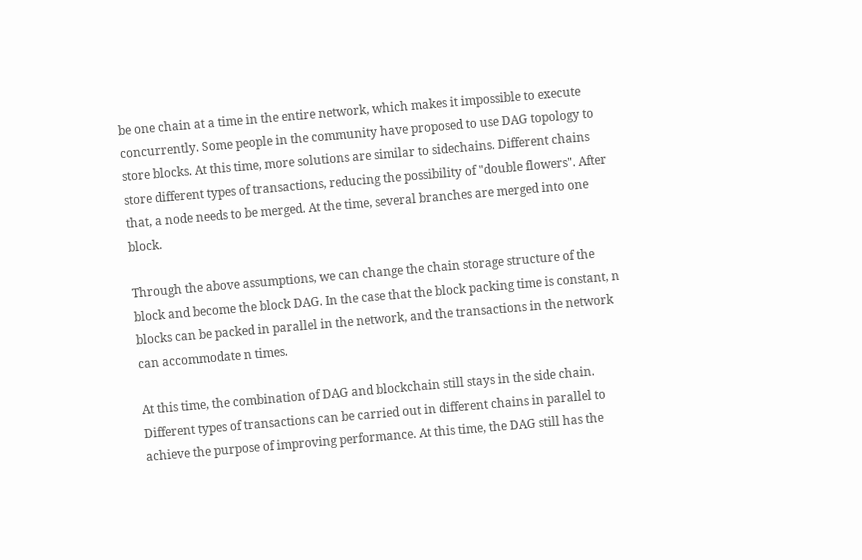be one chain at a time in the entire network, which makes it impossible to execute concurrently. Some people in the community have proposed to use DAG topology to store blocks. At this time, more solutions are similar to sidechains. Different chains store different types of transactions, reducing the possibility of "double flowers". After that, a node needs to be merged. At the time, several branches are merged into one block.

Through the above assumptions, we can change the chain storage structure of the block and become the block DAG. In the case that the block packing time is constant, n blocks can be packed in parallel in the network, and the transactions in the network can accommodate n times.

At this time, the combination of DAG and blockchain still stays in the side chain. Different types of transactions can be carried out in different chains in parallel to achieve the purpose of improving performance. At this time, the DAG still has the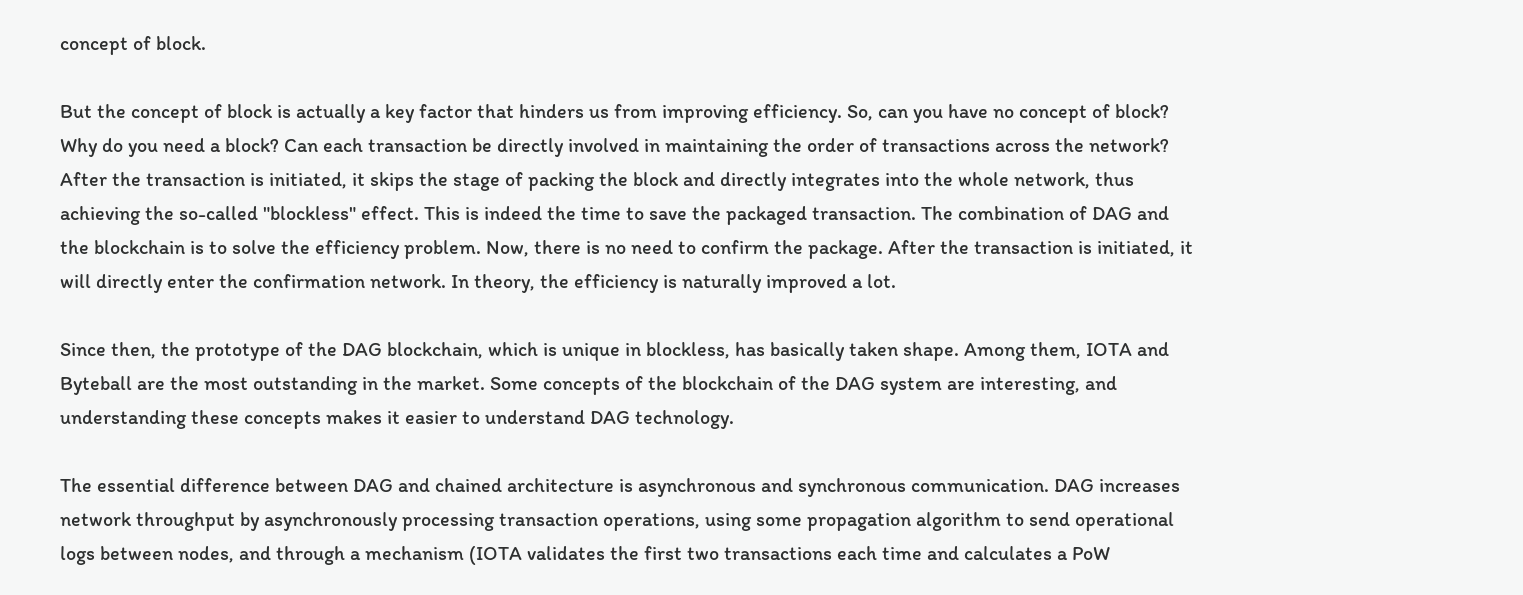concept of block.

But the concept of block is actually a key factor that hinders us from improving efficiency. So, can you have no concept of block? Why do you need a block? Can each transaction be directly involved in maintaining the order of transactions across the network? After the transaction is initiated, it skips the stage of packing the block and directly integrates into the whole network, thus achieving the so-called "blockless" effect. This is indeed the time to save the packaged transaction. The combination of DAG and the blockchain is to solve the efficiency problem. Now, there is no need to confirm the package. After the transaction is initiated, it will directly enter the confirmation network. In theory, the efficiency is naturally improved a lot.

Since then, the prototype of the DAG blockchain, which is unique in blockless, has basically taken shape. Among them, IOTA and Byteball are the most outstanding in the market. Some concepts of the blockchain of the DAG system are interesting, and understanding these concepts makes it easier to understand DAG technology.

The essential difference between DAG and chained architecture is asynchronous and synchronous communication. DAG increases network throughput by asynchronously processing transaction operations, using some propagation algorithm to send operational logs between nodes, and through a mechanism (IOTA validates the first two transactions each time and calculates a PoW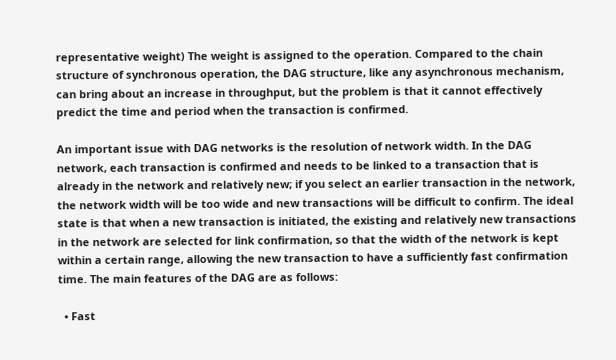representative weight) The weight is assigned to the operation. Compared to the chain structure of synchronous operation, the DAG structure, like any asynchronous mechanism, can bring about an increase in throughput, but the problem is that it cannot effectively predict the time and period when the transaction is confirmed.

An important issue with DAG networks is the resolution of network width. In the DAG network, each transaction is confirmed and needs to be linked to a transaction that is already in the network and relatively new; if you select an earlier transaction in the network, the network width will be too wide and new transactions will be difficult to confirm. The ideal state is that when a new transaction is initiated, the existing and relatively new transactions in the network are selected for link confirmation, so that the width of the network is kept within a certain range, allowing the new transaction to have a sufficiently fast confirmation time. The main features of the DAG are as follows:

  • Fast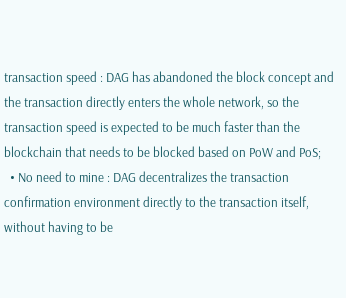transaction speed : DAG has abandoned the block concept and the transaction directly enters the whole network, so the transaction speed is expected to be much faster than the blockchain that needs to be blocked based on PoW and PoS;
  • No need to mine : DAG decentralizes the transaction confirmation environment directly to the transaction itself, without having to be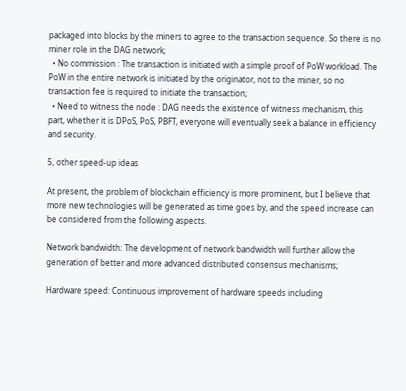packaged into blocks by the miners to agree to the transaction sequence. So there is no miner role in the DAG network;
  • No commission : The transaction is initiated with a simple proof of PoW workload. The PoW in the entire network is initiated by the originator, not to the miner, so no transaction fee is required to initiate the transaction;
  • Need to witness the node : DAG needs the existence of witness mechanism, this part, whether it is DPoS, PoS, PBFT, everyone will eventually seek a balance in efficiency and security.

5, other speed-up ideas

At present, the problem of blockchain efficiency is more prominent, but I believe that more new technologies will be generated as time goes by, and the speed increase can be considered from the following aspects.

Network bandwidth: The development of network bandwidth will further allow the generation of better and more advanced distributed consensus mechanisms;

Hardware speed: Continuous improvement of hardware speeds including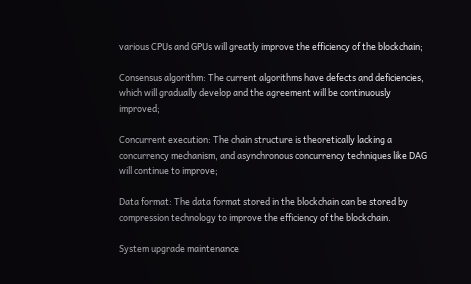various CPUs and GPUs will greatly improve the efficiency of the blockchain;

Consensus algorithm: The current algorithms have defects and deficiencies, which will gradually develop and the agreement will be continuously improved;

Concurrent execution: The chain structure is theoretically lacking a concurrency mechanism, and asynchronous concurrency techniques like DAG will continue to improve;

Data format: The data format stored in the blockchain can be stored by compression technology to improve the efficiency of the blockchain.

System upgrade maintenance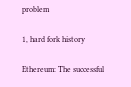problem

1, hard fork history

Ethereum: The successful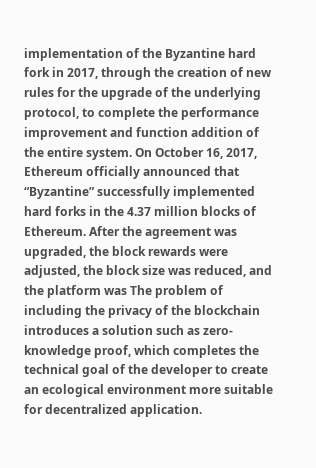implementation of the Byzantine hard fork in 2017, through the creation of new rules for the upgrade of the underlying protocol, to complete the performance improvement and function addition of the entire system. On October 16, 2017, Ethereum officially announced that “Byzantine” successfully implemented hard forks in the 4.37 million blocks of Ethereum. After the agreement was upgraded, the block rewards were adjusted, the block size was reduced, and the platform was The problem of including the privacy of the blockchain introduces a solution such as zero-knowledge proof, which completes the technical goal of the developer to create an ecological environment more suitable for decentralized application.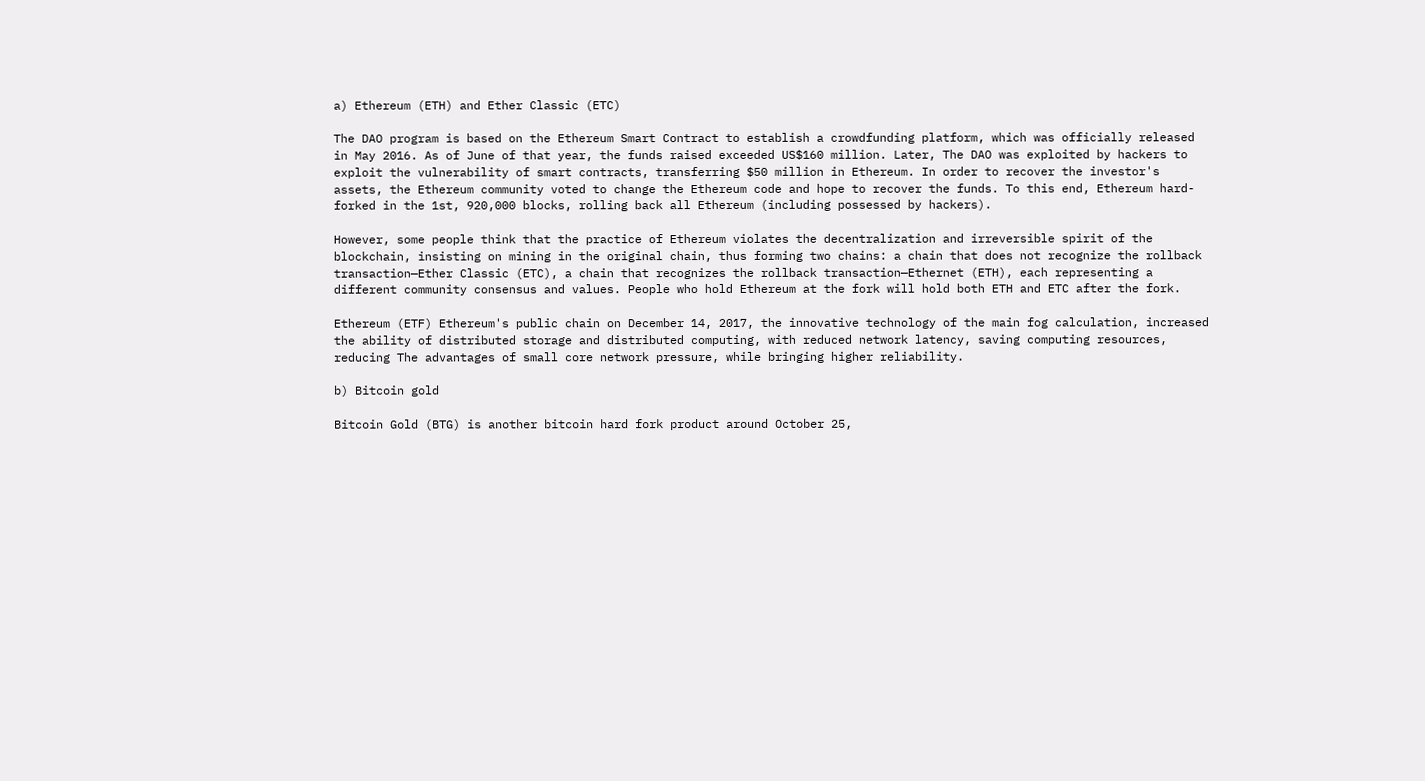a) Ethereum (ETH) and Ether Classic (ETC)

The DAO program is based on the Ethereum Smart Contract to establish a crowdfunding platform, which was officially released in May 2016. As of June of that year, the funds raised exceeded US$160 million. Later, The DAO was exploited by hackers to exploit the vulnerability of smart contracts, transferring $50 million in Ethereum. In order to recover the investor's assets, the Ethereum community voted to change the Ethereum code and hope to recover the funds. To this end, Ethereum hard-forked in the 1st, 920,000 blocks, rolling back all Ethereum (including possessed by hackers).

However, some people think that the practice of Ethereum violates the decentralization and irreversible spirit of the blockchain, insisting on mining in the original chain, thus forming two chains: a chain that does not recognize the rollback transaction—Ether Classic (ETC), a chain that recognizes the rollback transaction—Ethernet (ETH), each representing a different community consensus and values. People who hold Ethereum at the fork will hold both ETH and ETC after the fork.

Ethereum (ETF) Ethereum's public chain on December 14, 2017, the innovative technology of the main fog calculation, increased the ability of distributed storage and distributed computing, with reduced network latency, saving computing resources, reducing The advantages of small core network pressure, while bringing higher reliability.

b) Bitcoin gold

Bitcoin Gold (BTG) is another bitcoin hard fork product around October 25,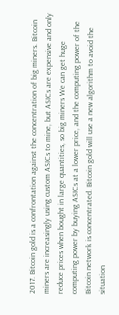2017. Bitcoin gold is a confrontation against the concentration of big miners. Bitcoin miners are increasingly using custom ASICs to mine, but ASICs are expensive and only reduce prices when bought in large quantities, so big miners We can get huge computing power by buying ASICs at a lower price, and the computing power of the Bitcoin network is concentrated. Bitcoin gold will use a new algorithm to avoid the situation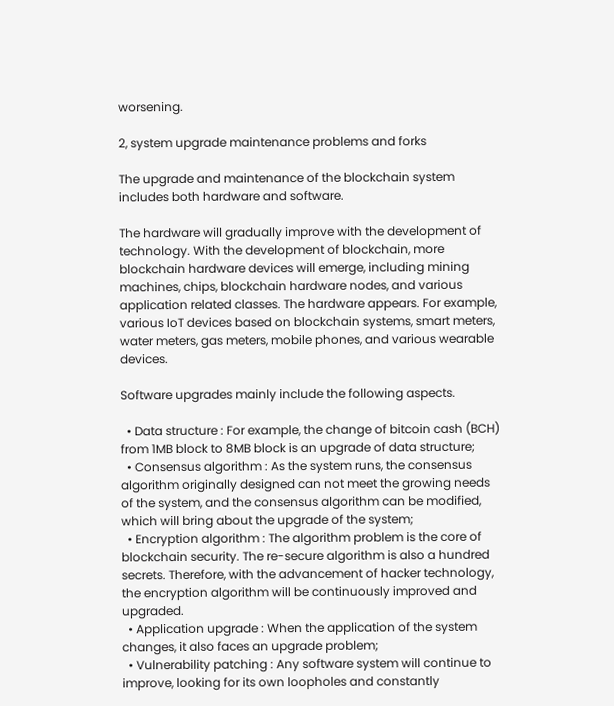worsening.

2, system upgrade maintenance problems and forks

The upgrade and maintenance of the blockchain system includes both hardware and software.

The hardware will gradually improve with the development of technology. With the development of blockchain, more blockchain hardware devices will emerge, including mining machines, chips, blockchain hardware nodes, and various application related classes. The hardware appears. For example, various IoT devices based on blockchain systems, smart meters, water meters, gas meters, mobile phones, and various wearable devices.

Software upgrades mainly include the following aspects.

  • Data structure : For example, the change of bitcoin cash (BCH) from 1MB block to 8MB block is an upgrade of data structure;
  • Consensus algorithm : As the system runs, the consensus algorithm originally designed can not meet the growing needs of the system, and the consensus algorithm can be modified, which will bring about the upgrade of the system;
  • Encryption algorithm : The algorithm problem is the core of blockchain security. The re-secure algorithm is also a hundred secrets. Therefore, with the advancement of hacker technology, the encryption algorithm will be continuously improved and upgraded.
  • Application upgrade : When the application of the system changes, it also faces an upgrade problem;
  • Vulnerability patching : Any software system will continue to improve, looking for its own loopholes and constantly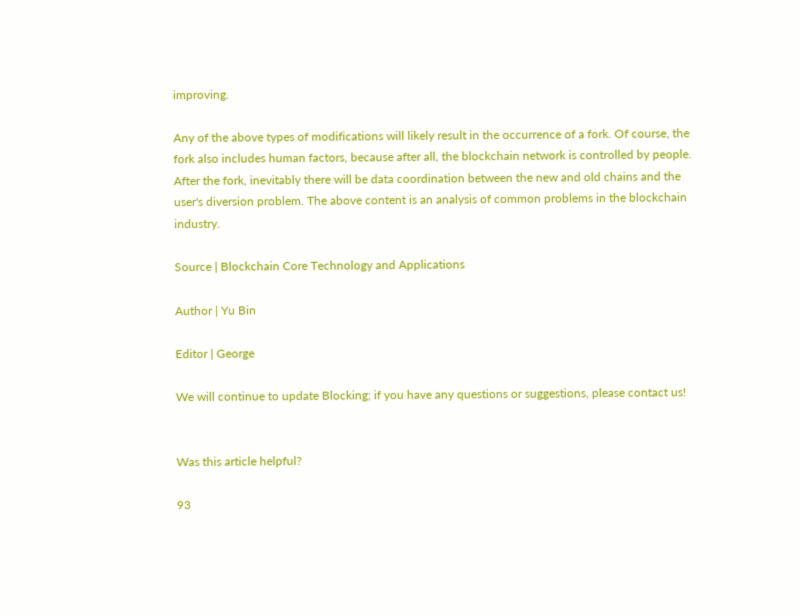improving.

Any of the above types of modifications will likely result in the occurrence of a fork. Of course, the fork also includes human factors, because after all, the blockchain network is controlled by people. After the fork, inevitably there will be data coordination between the new and old chains and the user's diversion problem. The above content is an analysis of common problems in the blockchain industry.

Source | Blockchain Core Technology and Applications

Author | Yu Bin

Editor | George

We will continue to update Blocking; if you have any questions or suggestions, please contact us!


Was this article helpful?

93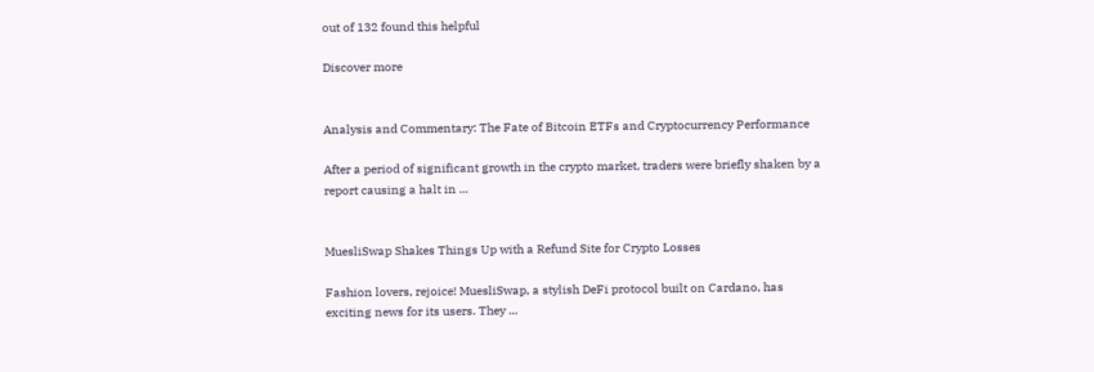out of 132 found this helpful

Discover more


Analysis and Commentary: The Fate of Bitcoin ETFs and Cryptocurrency Performance

After a period of significant growth in the crypto market, traders were briefly shaken by a report causing a halt in ...


MuesliSwap Shakes Things Up with a Refund Site for Crypto Losses

Fashion lovers, rejoice! MuesliSwap, a stylish DeFi protocol built on Cardano, has exciting news for its users. They ...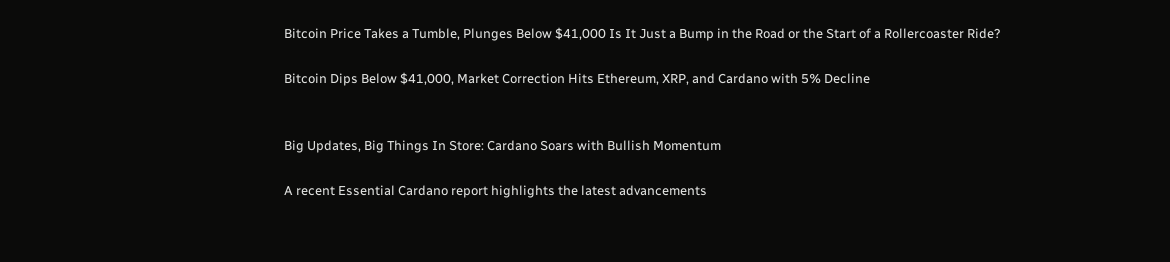Bitcoin Price Takes a Tumble, Plunges Below $41,000 Is It Just a Bump in the Road or the Start of a Rollercoaster Ride?

Bitcoin Dips Below $41,000, Market Correction Hits Ethereum, XRP, and Cardano with 5% Decline


Big Updates, Big Things In Store: Cardano Soars with Bullish Momentum

A recent Essential Cardano report highlights the latest advancements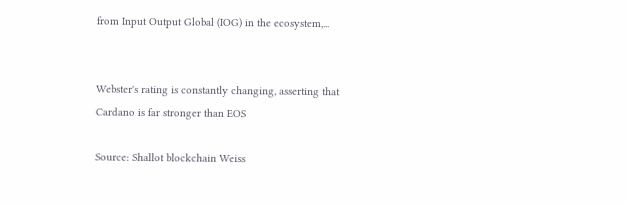from Input Output Global (IOG) in the ecosystem,...


Webster's rating is constantly changing, asserting that Cardano is far stronger than EOS

Source: Shallot blockchain Weiss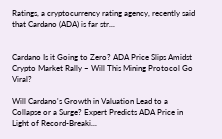Ratings, a cryptocurrency rating agency, recently said that Cardano (ADA) is far str...


Cardano Is it Going to Zero? ADA Price Slips Amidst Crypto Market Rally – Will This Mining Protocol Go Viral?

Will Cardano's Growth in Valuation Lead to a Collapse or a Surge? Expert Predicts ADA Price in Light of Record-Breaki...